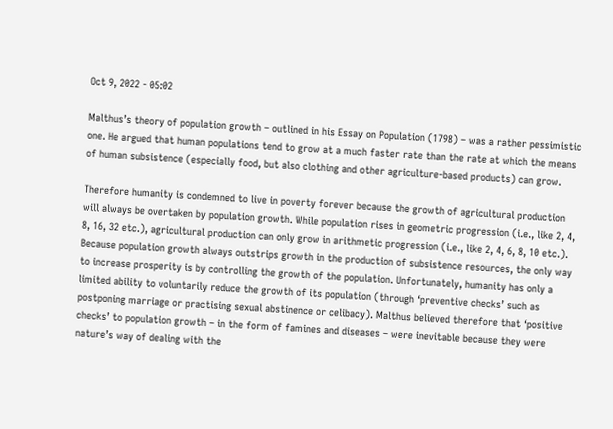Oct 9, 2022 - 05:02

Malthus’s theory of population growth – outlined in his Essay on Population (1798) – was a rather pessimistic one. He argued that human populations tend to grow at a much faster rate than the rate at which the means of human subsistence (especially food, but also clothing and other agriculture-based products) can grow.

Therefore humanity is condemned to live in poverty forever because the growth of agricultural production will always be overtaken by population growth. While population rises in geometric progression (i.e., like 2, 4, 8, 16, 32 etc.), agricultural production can only grow in arithmetic progression (i.e., like 2, 4, 6, 8, 10 etc.). Because population growth always outstrips growth in the production of subsistence resources, the only way to increase prosperity is by controlling the growth of the population. Unfortunately, humanity has only a limited ability to voluntarily reduce the growth of its population (through ‘preventive checks’ such as postponing marriage or practising sexual abstinence or celibacy). Malthus believed therefore that ‘positive checks’ to population growth – in the form of famines and diseases – were inevitable because they were nature’s way of dealing with the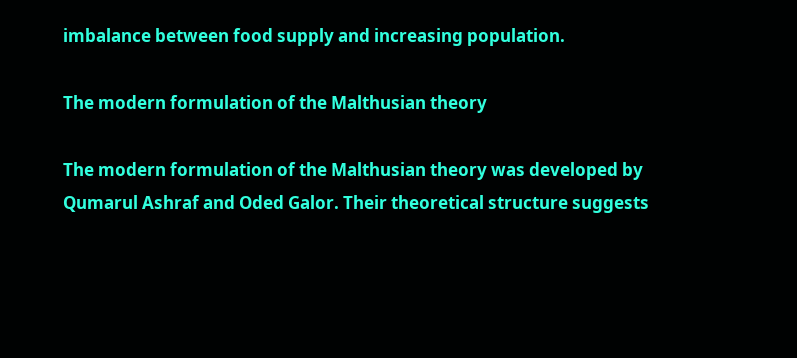imbalance between food supply and increasing population.

The modern formulation of the Malthusian theory

The modern formulation of the Malthusian theory was developed by Qumarul Ashraf and Oded Galor. Their theoretical structure suggests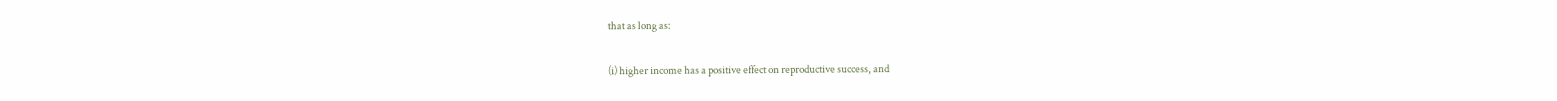that as long as:

(i) higher income has a positive effect on reproductive success, and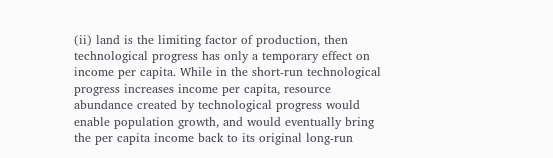(ii) land is the limiting factor of production, then technological progress has only a temporary effect on income per capita. While in the short-run technological progress increases income per capita, resource abundance created by technological progress would enable population growth, and would eventually bring the per capita income back to its original long-run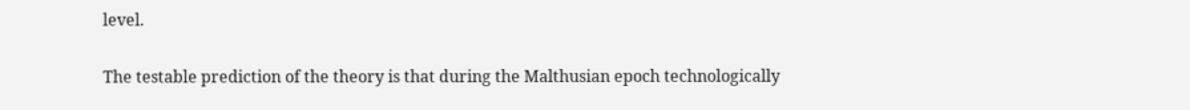level.

The testable prediction of the theory is that during the Malthusian epoch technologically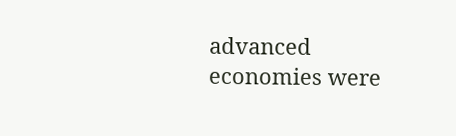advanced economies were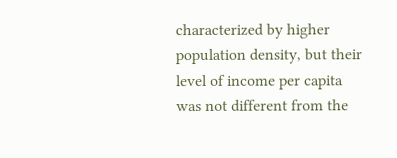characterized by higher population density, but their level of income per capita was not different from the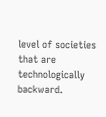level of societies that are technologically backward.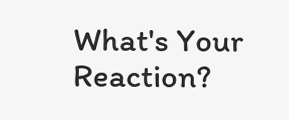What's Your Reaction?